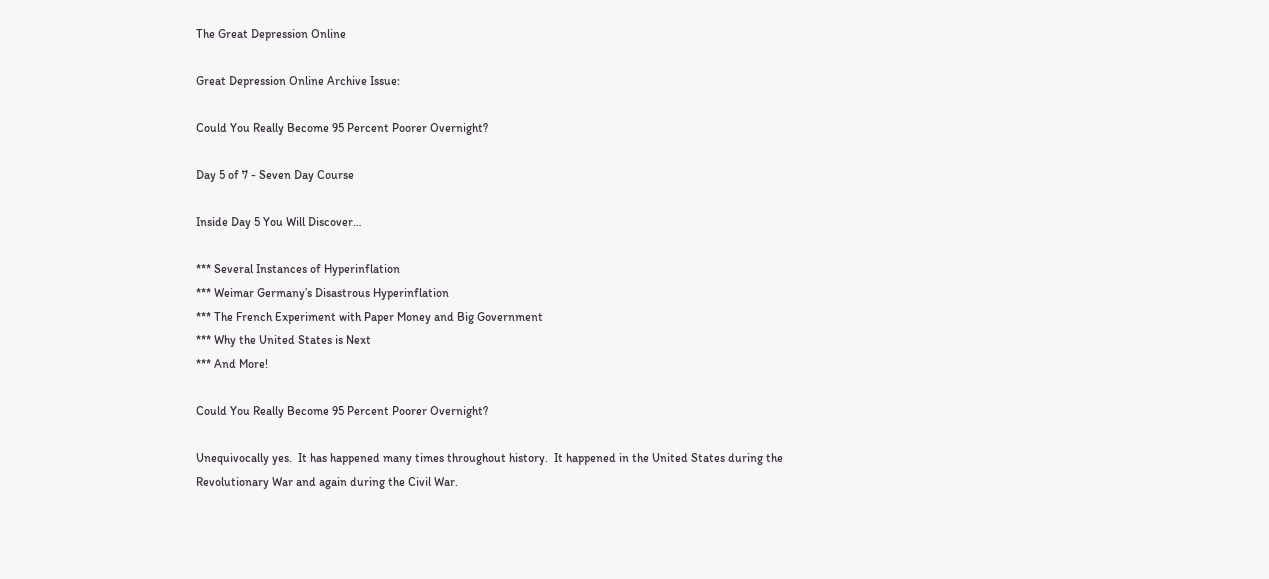The Great Depression Online

Great Depression Online Archive Issue:

Could You Really Become 95 Percent Poorer Overnight?

Day 5 of 7 - Seven Day Course

Inside Day 5 You Will Discover…

*** Several Instances of Hyperinflation
*** Weimar Germany’s Disastrous Hyperinflation
*** The French Experiment with Paper Money and Big Government
*** Why the United States is Next
*** And More!

Could You Really Become 95 Percent Poorer Overnight?

Unequivocally yes.  It has happened many times throughout history.  It happened in the United States during the Revolutionary War and again during the Civil War.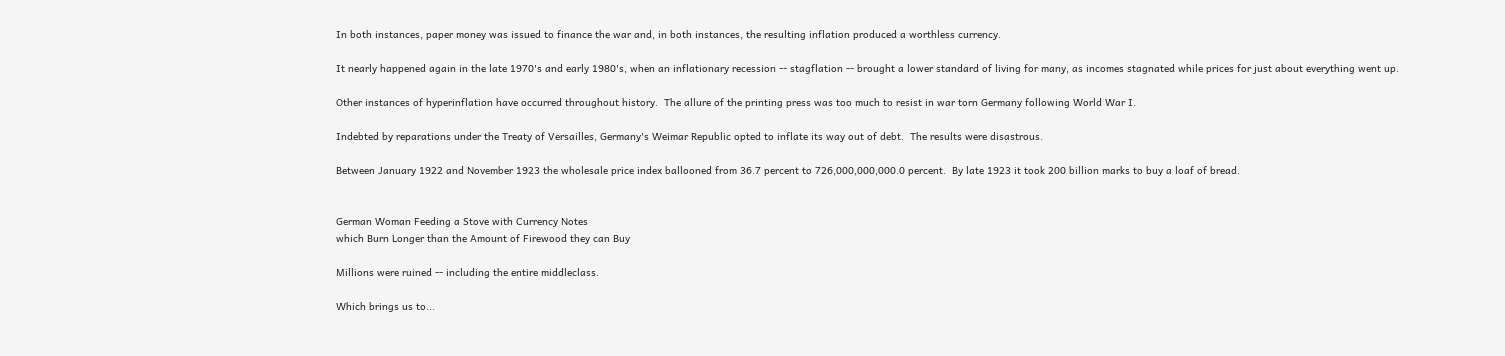In both instances, paper money was issued to finance the war and, in both instances, the resulting inflation produced a worthless currency.

It nearly happened again in the late 1970's and early 1980's, when an inflationary recession -- stagflation -- brought a lower standard of living for many, as incomes stagnated while prices for just about everything went up.

Other instances of hyperinflation have occurred throughout history.  The allure of the printing press was too much to resist in war torn Germany following World War I.

Indebted by reparations under the Treaty of Versailles, Germany's Weimar Republic opted to inflate its way out of debt.  The results were disastrous.

Between January 1922 and November 1923 the wholesale price index ballooned from 36.7 percent to 726,000,000,000.0 percent.  By late 1923 it took 200 billion marks to buy a loaf of bread.


German Woman Feeding a Stove with Currency Notes
which Burn Longer than the Amount of Firewood they can Buy

Millions were ruined -- including the entire middleclass.

Which brings us to...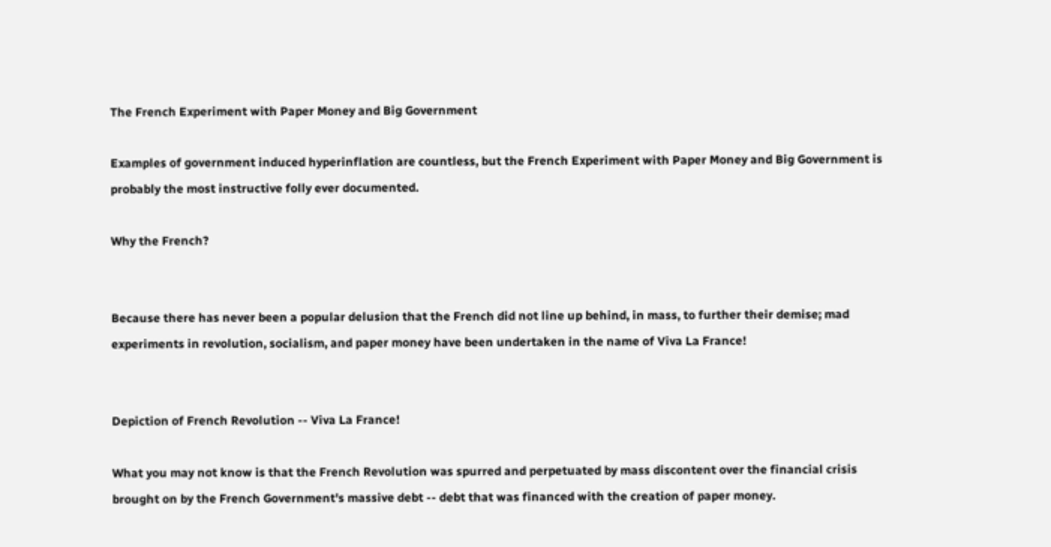The French Experiment with Paper Money and Big Government

Examples of government induced hyperinflation are countless, but the French Experiment with Paper Money and Big Government is probably the most instructive folly ever documented.

Why the French?


Because there has never been a popular delusion that the French did not line up behind, in mass, to further their demise; mad experiments in revolution, socialism, and paper money have been undertaken in the name of Viva La France!


Depiction of French Revolution -- Viva La France!

What you may not know is that the French Revolution was spurred and perpetuated by mass discontent over the financial crisis brought on by the French Government's massive debt -- debt that was financed with the creation of paper money.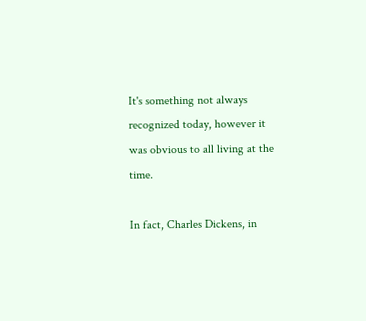It's something not always recognized today, however it was obvious to all living at the time.

In fact, Charles Dickens, in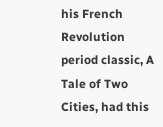his French Revolution period classic, A Tale of Two Cities, had this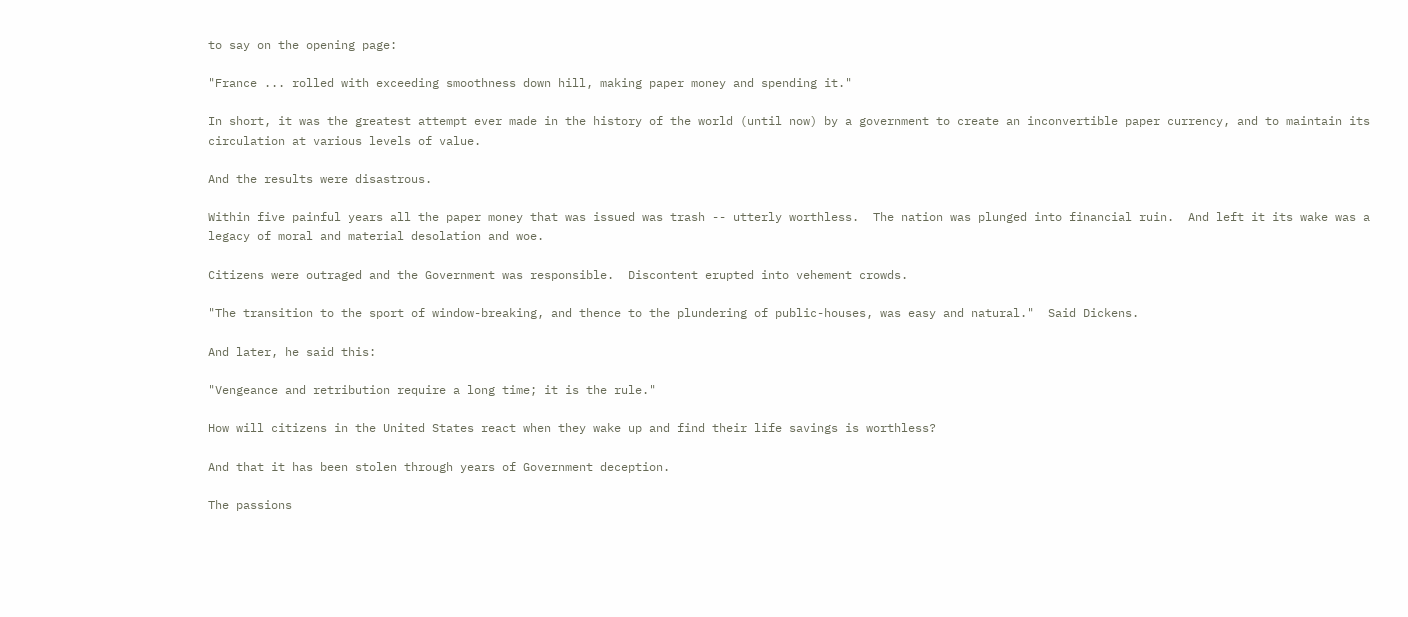to say on the opening page:

"France ... rolled with exceeding smoothness down hill, making paper money and spending it."

In short, it was the greatest attempt ever made in the history of the world (until now) by a government to create an inconvertible paper currency, and to maintain its circulation at various levels of value.

And the results were disastrous.

Within five painful years all the paper money that was issued was trash -- utterly worthless.  The nation was plunged into financial ruin.  And left it its wake was a legacy of moral and material desolation and woe.

Citizens were outraged and the Government was responsible.  Discontent erupted into vehement crowds.

"The transition to the sport of window-breaking, and thence to the plundering of public-houses, was easy and natural."  Said Dickens.

And later, he said this:

"Vengeance and retribution require a long time; it is the rule."

How will citizens in the United States react when they wake up and find their life savings is worthless?

And that it has been stolen through years of Government deception.

The passions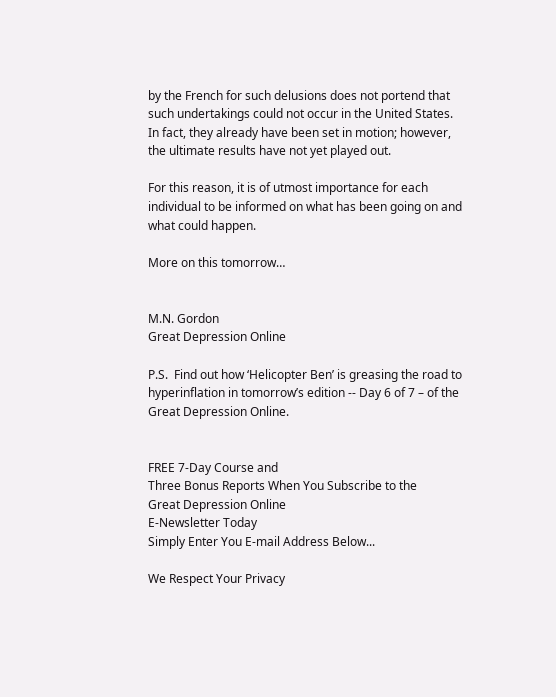by the French for such delusions does not portend that such undertakings could not occur in the United States.  In fact, they already have been set in motion; however, the ultimate results have not yet played out.

For this reason, it is of utmost importance for each individual to be informed on what has been going on and what could happen.

More on this tomorrow…


M.N. Gordon
Great Depression Online

P.S.  Find out how ‘Helicopter Ben’ is greasing the road to hyperinflation in tomorrow’s edition -- Day 6 of 7 – of the Great Depression Online.


FREE 7-Day Course and
Three Bonus Reports When You Subscribe to the
Great Depression Online
E-Newsletter Today
Simply Enter You E-mail Address Below...

We Respect Your Privacy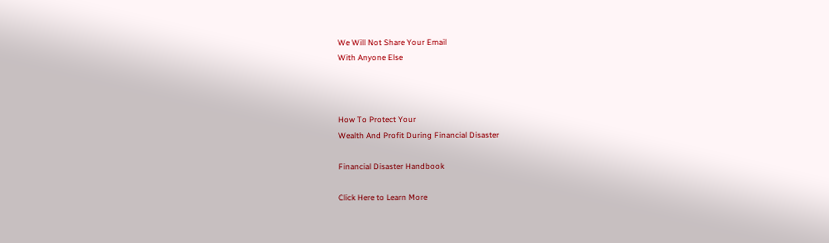We Will Not Share Your Email
With Anyone Else



How To Protect Your
Wealth And Profit During Financial Disaster

Financial Disaster Handbook

Click Here to Learn More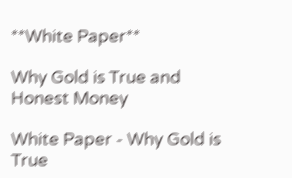**White Paper**

Why Gold is True and
Honest Money

White Paper - Why Gold is True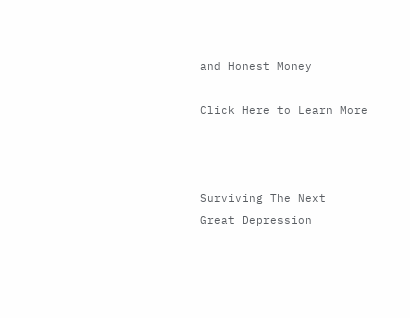and Honest Money

Click Here to Learn More



Surviving The Next
Great Depression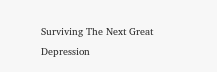Surviving The Next Great Depression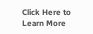Click Here to Learn More